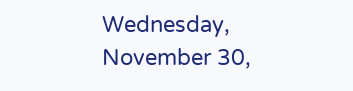Wednesday, November 30,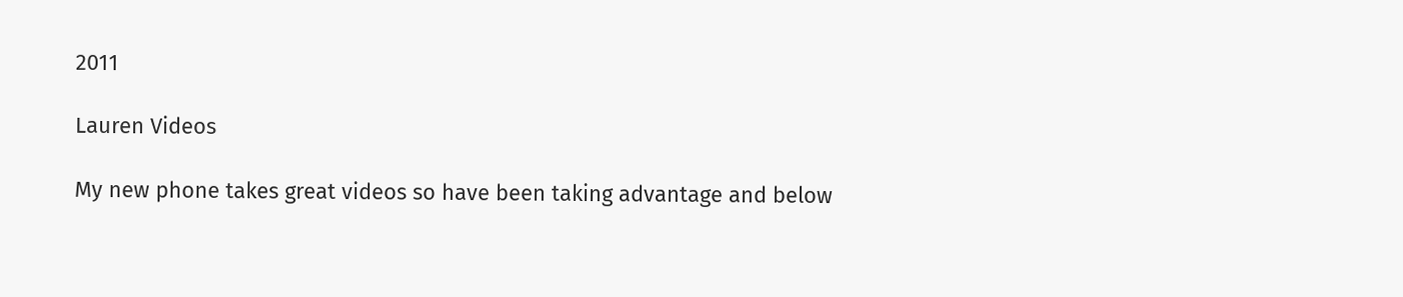2011

Lauren Videos

My new phone takes great videos so have been taking advantage and below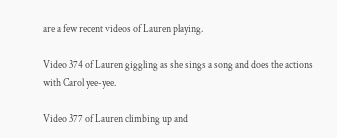are a few recent videos of Lauren playing.

Video 374 of Lauren giggling as she sings a song and does the actions with Carol yee-yee.

Video 377 of Lauren climbing up and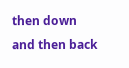then down and then back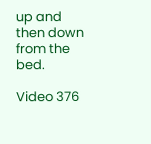up and then down from the bed.

Video 376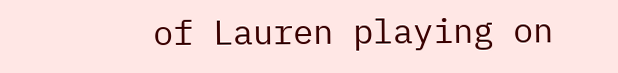of Lauren playing on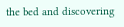the bed and discovering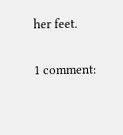her feet.

1 comment: